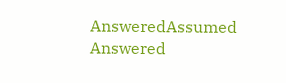AnsweredAssumed Answered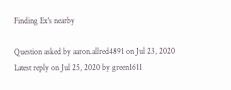Finding Ex's nearby

Question asked by aaron.allred4891 on Jul 23, 2020
Latest reply on Jul 25, 2020 by green1611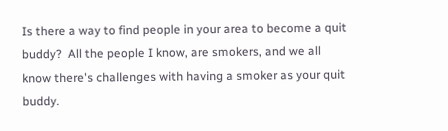Is there a way to find people in your area to become a quit buddy?  All the people I know, are smokers, and we all know there's challenges with having a smoker as your quit buddy.